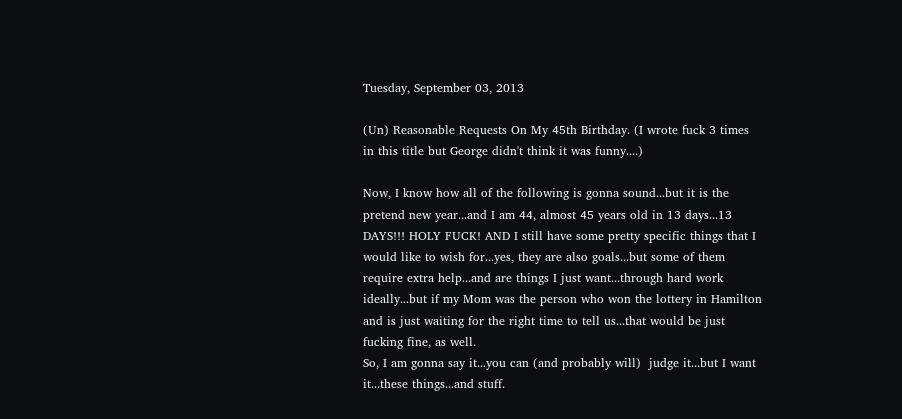Tuesday, September 03, 2013

(Un) Reasonable Requests On My 45th Birthday. (I wrote fuck 3 times in this title but George didn't think it was funny....)

Now, I know how all of the following is gonna sound...but it is the pretend new year...and I am 44, almost 45 years old in 13 days...13 DAYS!!! HOLY FUCK! AND I still have some pretty specific things that I would like to wish for...yes, they are also goals...but some of them require extra help...and are things I just want...through hard work ideally...but if my Mom was the person who won the lottery in Hamilton and is just waiting for the right time to tell us...that would be just fucking fine, as well.
So, I am gonna say it...you can (and probably will)  judge it...but I want it...these things...and stuff.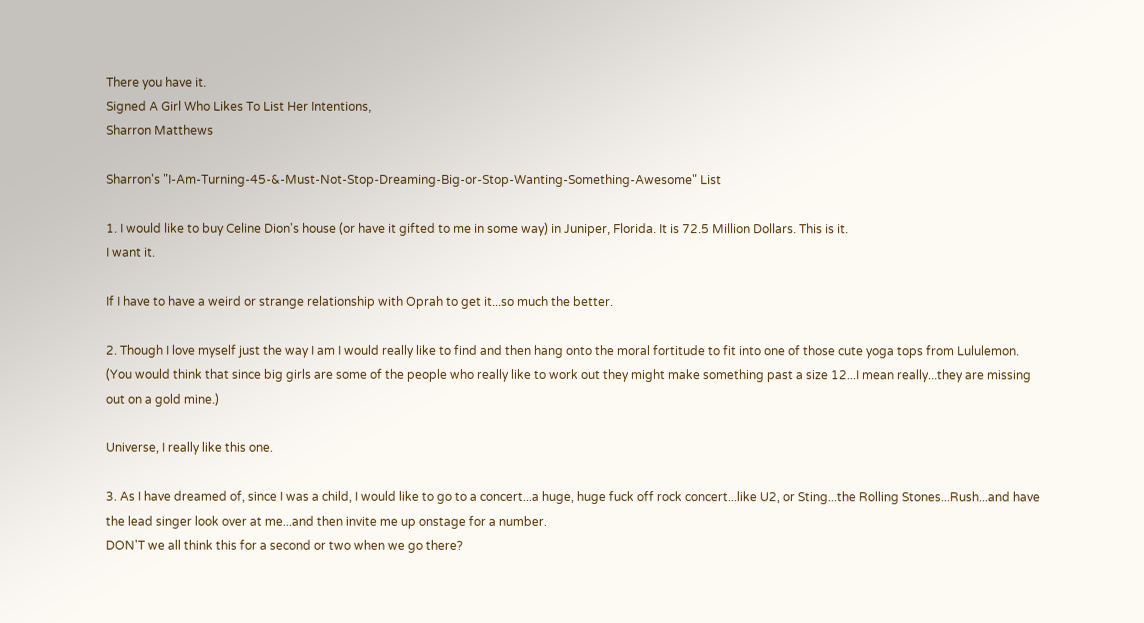There you have it.
Signed A Girl Who Likes To List Her Intentions,
Sharron Matthews

Sharron's "I-Am-Turning-45-&-Must-Not-Stop-Dreaming-Big-or-Stop-Wanting-Something-Awesome" List

1. I would like to buy Celine Dion's house (or have it gifted to me in some way) in Juniper, Florida. It is 72.5 Million Dollars. This is it.
I want it.

If I have to have a weird or strange relationship with Oprah to get it...so much the better.

2. Though I love myself just the way I am I would really like to find and then hang onto the moral fortitude to fit into one of those cute yoga tops from Lululemon. (You would think that since big girls are some of the people who really like to work out they might make something past a size 12...I mean really...they are missing out on a gold mine.)

Universe, I really like this one.

3. As I have dreamed of, since I was a child, I would like to go to a concert...a huge, huge fuck off rock concert...like U2, or Sting...the Rolling Stones...Rush...and have the lead singer look over at me...and then invite me up onstage for a number.
DON'T we all think this for a second or two when we go there?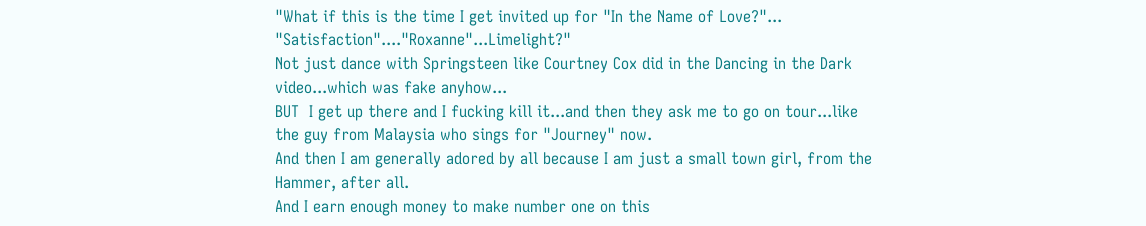"What if this is the time I get invited up for "In the Name of Love?"... "Satisfaction"...."Roxanne"...Limelight?"
Not just dance with Springsteen like Courtney Cox did in the Dancing in the Dark video...which was fake anyhow...
BUT  I get up there and I fucking kill it...and then they ask me to go on tour...like the guy from Malaysia who sings for "Journey" now.
And then I am generally adored by all because I am just a small town girl, from the Hammer, after all.
And I earn enough money to make number one on this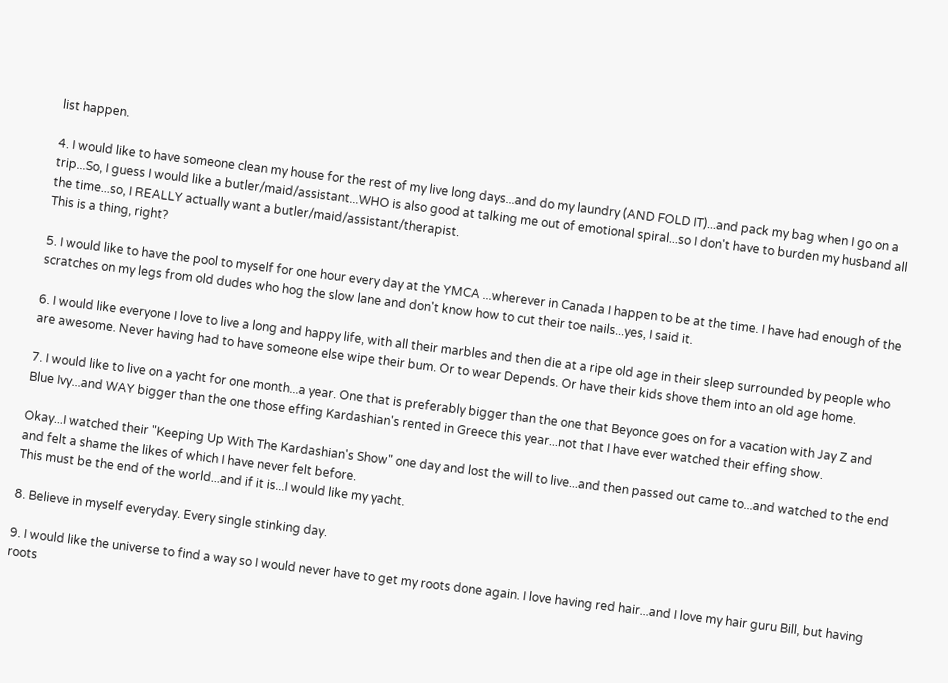list happen.

4. I would like to have someone clean my house for the rest of my live long days...and do my laundry (AND FOLD IT)...and pack my bag when I go on a trip...So, I guess I would like a butler/maid/assistant...WHO is also good at talking me out of emotional spiral...so I don't have to burden my husband all the time...so, I REALLY actually want a butler/maid/assistant/therapist.
This is a thing, right?

5. I would like to have the pool to myself for one hour every day at the YMCA ...wherever in Canada I happen to be at the time. I have had enough of the scratches on my legs from old dudes who hog the slow lane and don't know how to cut their toe nails...yes, I said it.

6. I would like everyone I love to live a long and happy life, with all their marbles and then die at a ripe old age in their sleep surrounded by people who are awesome. Never having had to have someone else wipe their bum. Or to wear Depends. Or have their kids shove them into an old age home.

7. I would like to live on a yacht for one month...a year. One that is preferably bigger than the one that Beyonce goes on for a vacation with Jay Z and Blue Ivy...and WAY bigger than the one those effing Kardashian's rented in Greece this year...not that I have ever watched their effing show.

Okay...I watched their "Keeping Up With The Kardashian's Show" one day and lost the will to live...and then passed out came to...and watched to the end and felt a shame the likes of which I have never felt before.
This must be the end of the world...and if it is...I would like my yacht.

8. Believe in myself everyday. Every single stinking day.

9. I would like the universe to find a way so I would never have to get my roots done again. I love having red hair...and I love my hair guru Bill, but having roots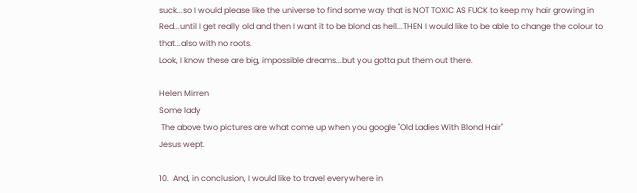suck...so I would please like the universe to find some way that is NOT TOXIC AS FUCK to keep my hair growing in Red...until I get really old and then I want it to be blond as hell...THEN I would like to be able to change the colour to that...also with no roots.
Look, I know these are big, impossible dreams...but you gotta put them out there.

Helen Mirren
Some lady
 The above two pictures are what come up when you google "Old Ladies With Blond Hair"
Jesus wept.

10.  And, in conclusion, I would like to travel everywhere in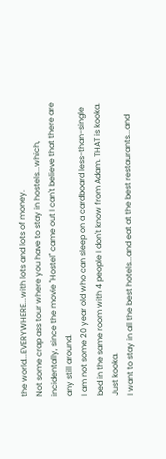the world...EVERYWHERE...with lots and lots of money.
Not some crap ass tour where you have to stay in hostels...which, incidentally, since the movie "Hostel" came out I can't believe that there are any still around.
I am not some 20 year old who can sleep on a cardboard less-than-single bed in the same room with 4 people I don't know from Adam. THAT is kooka. Just kooka.
I want to stay in all the best hotels...and eat at the best restaurants...and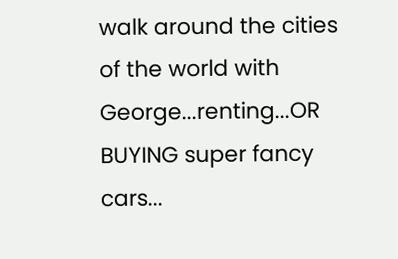walk around the cities of the world with George...renting...OR BUYING super fancy cars...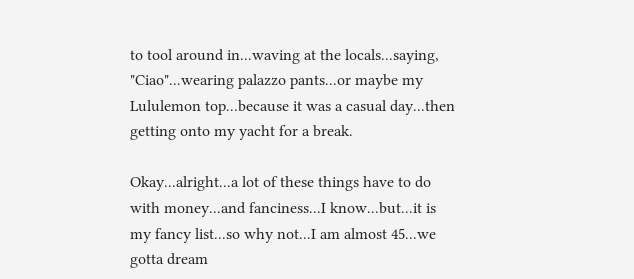to tool around in...waving at the locals...saying, "Ciao"...wearing palazzo pants...or maybe my Lululemon top...because it was a casual day...then getting onto my yacht for a break.

Okay...alright...a lot of these things have to do with money...and fanciness...I know...but...it is my fancy list...so why not...I am almost 45...we gotta dream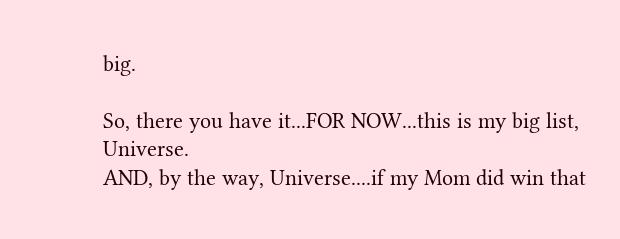big.

So, there you have it...FOR NOW...this is my big list, Universe.
AND, by the way, Universe....if my Mom did win that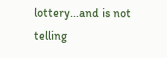lottery...and is not telling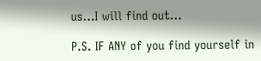us...I will find out...

P.S. IF ANY of you find yourself in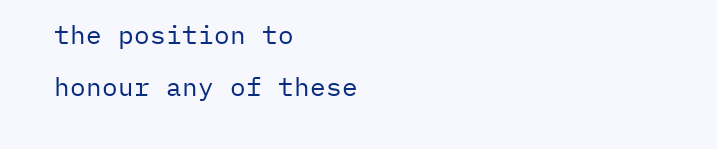the position to honour any of these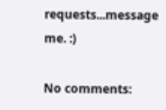requests...message me. :)

No comments: